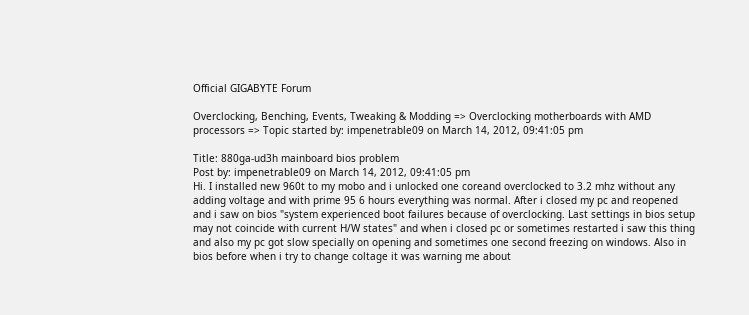Official GIGABYTE Forum

Overclocking, Benching, Events, Tweaking & Modding => Overclocking motherboards with AMD processors => Topic started by: impenetrable09 on March 14, 2012, 09:41:05 pm

Title: 880ga-ud3h mainboard bios problem
Post by: impenetrable09 on March 14, 2012, 09:41:05 pm
Hi. I installed new 960t to my mobo and i unlocked one coreand overclocked to 3.2 mhz without any adding voltage and with prime 95 6 hours everything was normal. After i closed my pc and reopened and i saw on bios "system experienced boot failures because of overclocking. Last settings in bios setup may not coincide with current H/W states" and when i closed pc or sometimes restarted i saw this thing and also my pc got slow specially on opening and sometimes one second freezing on windows. Also in bios before when i try to change coltage it was warning me about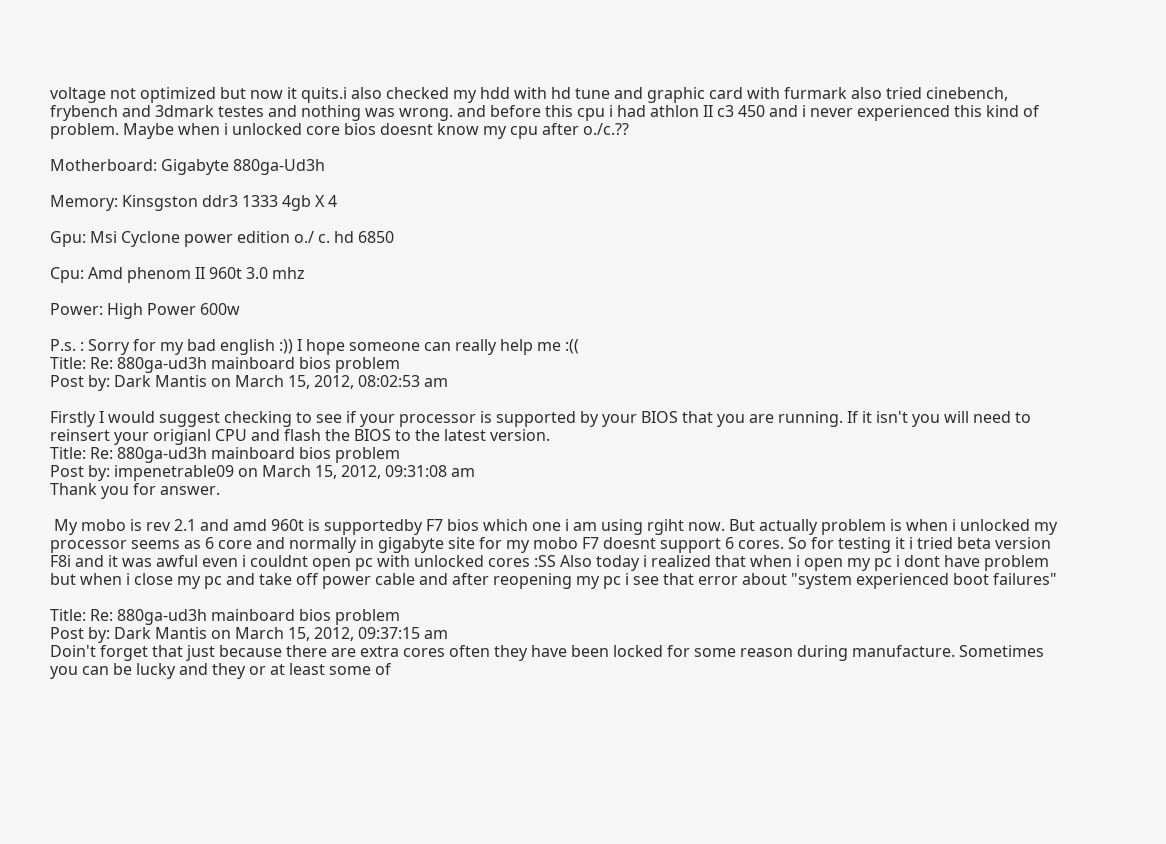voltage not optimized but now it quits.i also checked my hdd with hd tune and graphic card with furmark also tried cinebench, frybench and 3dmark testes and nothing was wrong. and before this cpu i had athlon II c3 450 and i never experienced this kind of problem. Maybe when i unlocked core bios doesnt know my cpu after o./c.??

Motherboard: Gigabyte 880ga-Ud3h

Memory: Kinsgston ddr3 1333 4gb X 4

Gpu: Msi Cyclone power edition o./ c. hd 6850

Cpu: Amd phenom II 960t 3.0 mhz

Power: High Power 600w

P.s. : Sorry for my bad english :)) I hope someone can really help me :((
Title: Re: 880ga-ud3h mainboard bios problem
Post by: Dark Mantis on March 15, 2012, 08:02:53 am

Firstly I would suggest checking to see if your processor is supported by your BIOS that you are running. If it isn't you will need to reinsert your origianl CPU and flash the BIOS to the latest version.
Title: Re: 880ga-ud3h mainboard bios problem
Post by: impenetrable09 on March 15, 2012, 09:31:08 am
Thank you for answer.

 My mobo is rev 2.1 and amd 960t is supportedby F7 bios which one i am using rgiht now. But actually problem is when i unlocked my processor seems as 6 core and normally in gigabyte site for my mobo F7 doesnt support 6 cores. So for testing it i tried beta version F8i and it was awful even i couldnt open pc with unlocked cores :SS Also today i realized that when i open my pc i dont have problem but when i close my pc and take off power cable and after reopening my pc i see that error about "system experienced boot failures"

Title: Re: 880ga-ud3h mainboard bios problem
Post by: Dark Mantis on March 15, 2012, 09:37:15 am
Doin't forget that just because there are extra cores often they have been locked for some reason during manufacture. Sometimes you can be lucky and they or at least some of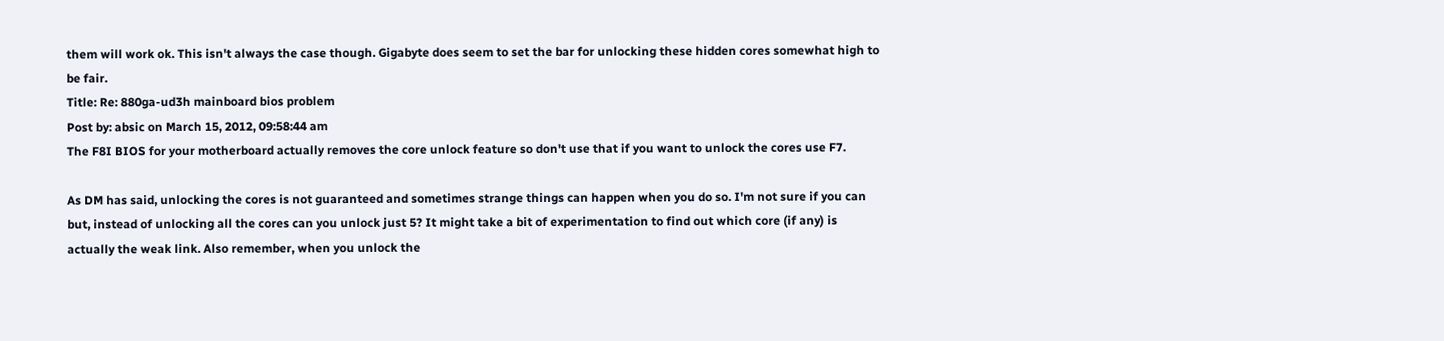them will work ok. This isn't always the case though. Gigabyte does seem to set the bar for unlocking these hidden cores somewhat high to be fair.
Title: Re: 880ga-ud3h mainboard bios problem
Post by: absic on March 15, 2012, 09:58:44 am
The F8I BIOS for your motherboard actually removes the core unlock feature so don't use that if you want to unlock the cores use F7.

As DM has said, unlocking the cores is not guaranteed and sometimes strange things can happen when you do so. I'm not sure if you can but, instead of unlocking all the cores can you unlock just 5? It might take a bit of experimentation to find out which core (if any) is actually the weak link. Also remember, when you unlock the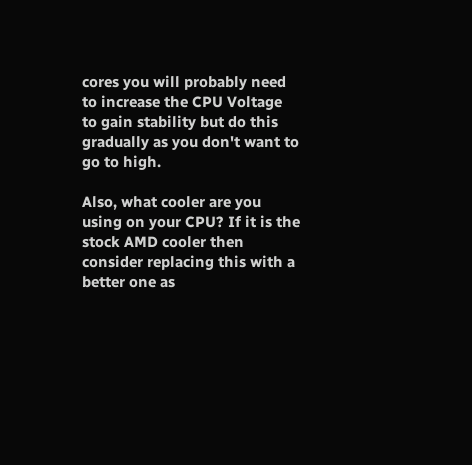cores you will probably need to increase the CPU Voltage to gain stability but do this gradually as you don't want to go to high.

Also, what cooler are you using on your CPU? If it is the stock AMD cooler then consider replacing this with a better one as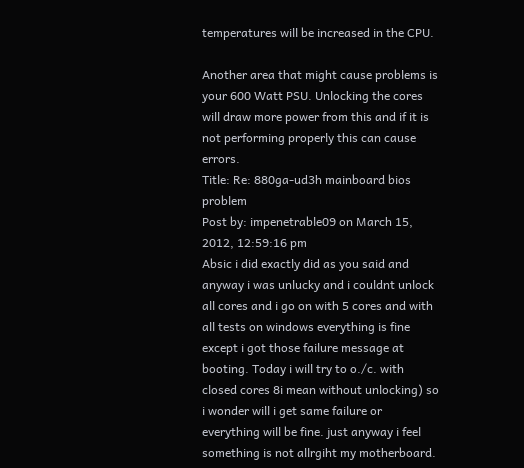temperatures will be increased in the CPU.

Another area that might cause problems is your 600 Watt PSU. Unlocking the cores will draw more power from this and if it is not performing properly this can cause errors.
Title: Re: 880ga-ud3h mainboard bios problem
Post by: impenetrable09 on March 15, 2012, 12:59:16 pm
Absic i did exactly did as you said and anyway i was unlucky and i couldnt unlock all cores and i go on with 5 cores and with all tests on windows everything is fine except i got those failure message at booting. Today i will try to o./c. with closed cores 8i mean without unlocking) so i wonder will i get same failure or everything will be fine. just anyway i feel something is not allrgiht my motherboard.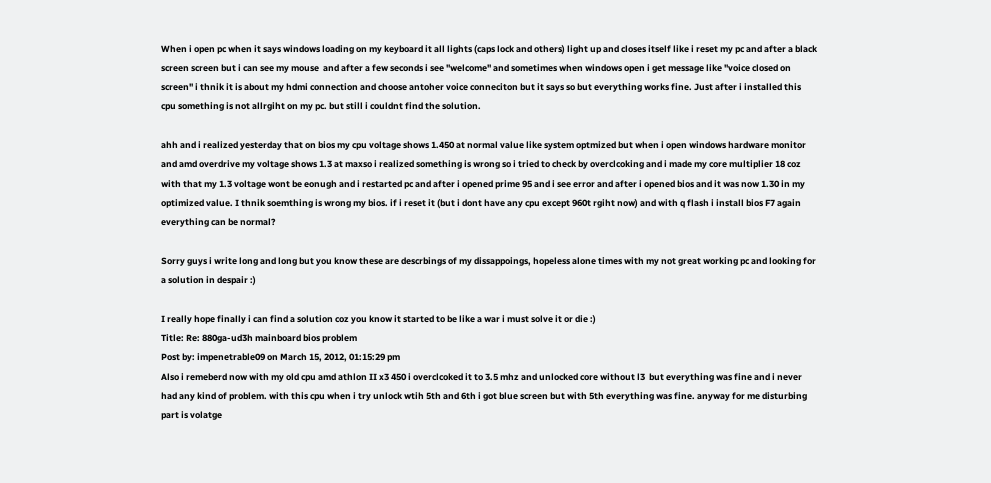When i open pc when it says windows loading on my keyboard it all lights (caps lock and others) light up and closes itself like i reset my pc and after a black screen screen but i can see my mouse  and after a few seconds i see "welcome" and sometimes when windows open i get message like "voice closed on screen" i thnik it is about my hdmi connection and choose antoher voice conneciton but it says so but everything works fine. Just after i installed this cpu something is not allrgiht on my pc. but still i couldnt find the solution.

ahh and i realized yesterday that on bios my cpu voltage shows 1.450 at normal value like system optmized but when i open windows hardware monitor and amd overdrive my voltage shows 1.3 at maxso i realized something is wrong so i tried to check by overclcoking and i made my core multiplier 18 coz with that my 1.3 voltage wont be eonugh and i restarted pc and after i opened prime 95 and i see error and after i opened bios and it was now 1.30 in my optimized value. I thnik soemthing is wrong my bios. if i reset it (but i dont have any cpu except 960t rgiht now) and with q flash i install bios F7 again everything can be normal?

Sorry guys i write long and long but you know these are descrbings of my dissappoings, hopeless alone times with my not great working pc and looking for a solution in despair :)

I really hope finally i can find a solution coz you know it started to be like a war i must solve it or die :)
Title: Re: 880ga-ud3h mainboard bios problem
Post by: impenetrable09 on March 15, 2012, 01:15:29 pm
Also i remeberd now with my old cpu amd athlon II x3 450 i overclcoked it to 3.5 mhz and unlocked core without l3  but everything was fine and i never had any kind of problem. with this cpu when i try unlock wtih 5th and 6th i got blue screen but with 5th everything was fine. anyway for me disturbing part is volatge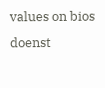values on bios doenst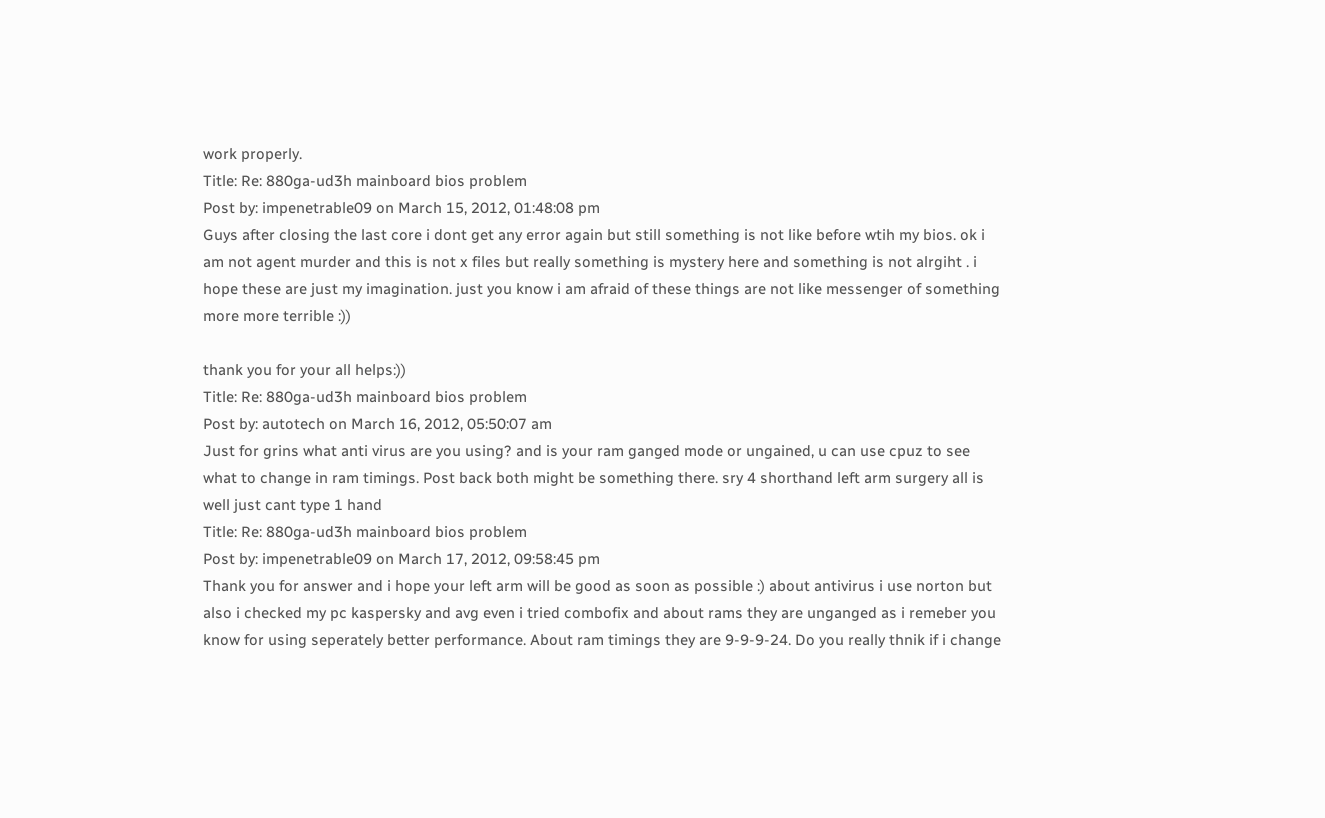work properly.
Title: Re: 880ga-ud3h mainboard bios problem
Post by: impenetrable09 on March 15, 2012, 01:48:08 pm
Guys after closing the last core i dont get any error again but still something is not like before wtih my bios. ok i am not agent murder and this is not x files but really something is mystery here and something is not alrgiht . i hope these are just my imagination. just you know i am afraid of these things are not like messenger of something more more terrible :))

thank you for your all helps:))
Title: Re: 880ga-ud3h mainboard bios problem
Post by: autotech on March 16, 2012, 05:50:07 am
Just for grins what anti virus are you using? and is your ram ganged mode or ungained, u can use cpuz to see what to change in ram timings. Post back both might be something there. sry 4 shorthand left arm surgery all is well just cant type 1 hand
Title: Re: 880ga-ud3h mainboard bios problem
Post by: impenetrable09 on March 17, 2012, 09:58:45 pm
Thank you for answer and i hope your left arm will be good as soon as possible :) about antivirus i use norton but also i checked my pc kaspersky and avg even i tried combofix and about rams they are unganged as i remeber you know for using seperately better performance. About ram timings they are 9-9-9-24. Do you really thnik if i change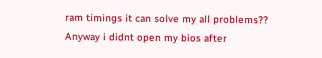ram timings it can solve my all problems?? Anyway i didnt open my bios after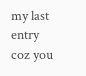my last entry coz you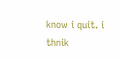know i quit. i thnik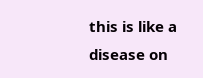this is like a disease on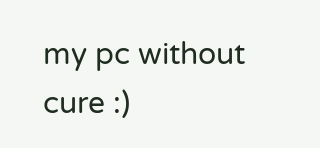my pc without cure :)